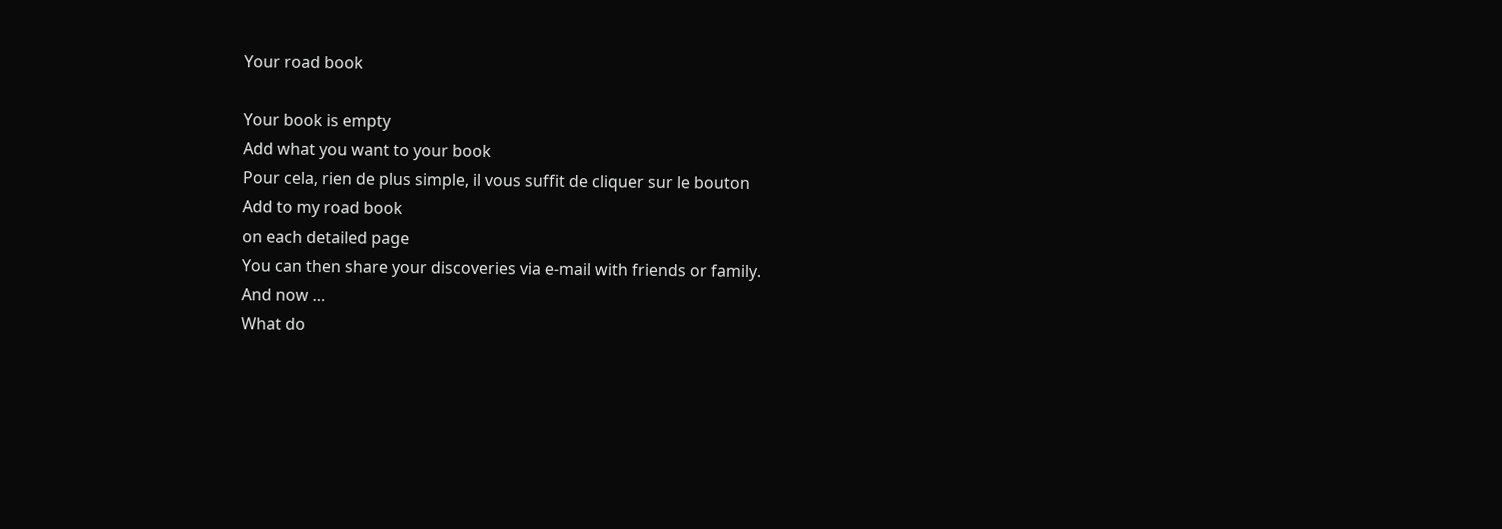Your road book

Your book is empty
Add what you want to your book
Pour cela, rien de plus simple, il vous suffit de cliquer sur le bouton
Add to my road book
on each detailed page
You can then share your discoveries via e-mail with friends or family.
And now …
What do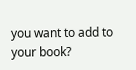you want to add to your book?